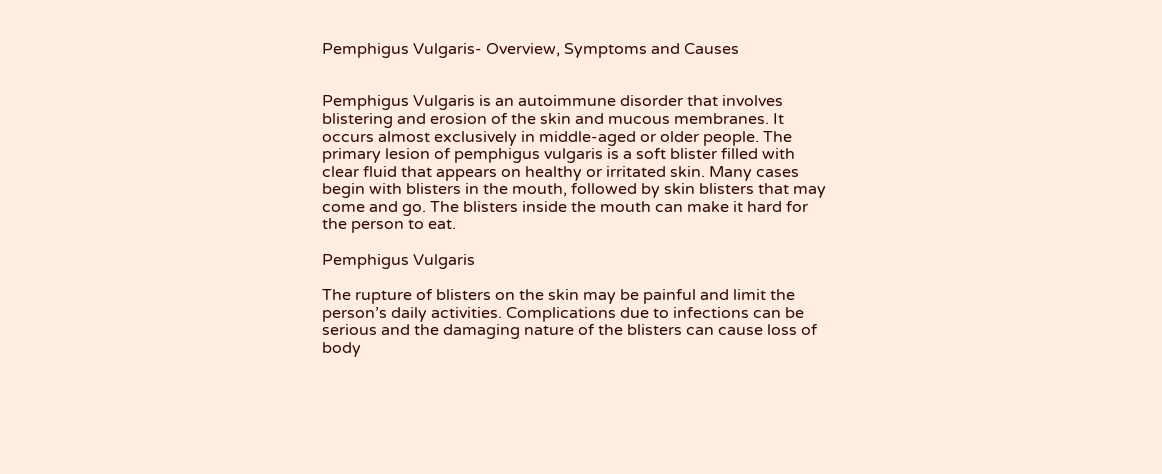Pemphigus Vulgaris- Overview, Symptoms and Causes


Pemphigus Vulgaris is an autoimmune disorder that involves blistering and erosion of the skin and mucous membranes. It occurs almost exclusively in middle-aged or older people. The primary lesion of pemphigus vulgaris is a soft blister filled with clear fluid that appears on healthy or irritated skin. Many cases begin with blisters in the mouth, followed by skin blisters that may come and go. The blisters inside the mouth can make it hard for the person to eat.

Pemphigus Vulgaris

The rupture of blisters on the skin may be painful and limit the person’s daily activities. Complications due to infections can be serious and the damaging nature of the blisters can cause loss of body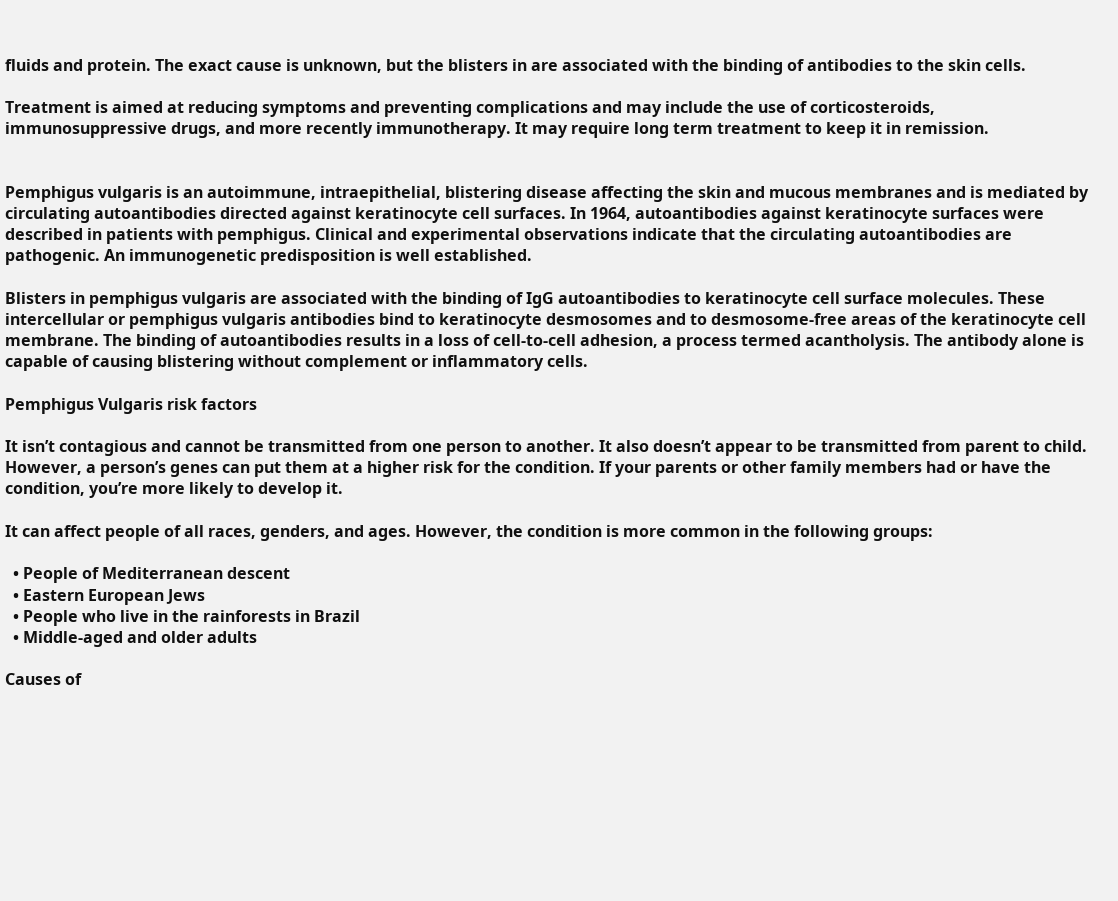fluids and protein. The exact cause is unknown, but the blisters in are associated with the binding of antibodies to the skin cells.

Treatment is aimed at reducing symptoms and preventing complications and may include the use of corticosteroids, immunosuppressive drugs, and more recently immunotherapy. It may require long term treatment to keep it in remission.


Pemphigus vulgaris is an autoimmune, intraepithelial, blistering disease affecting the skin and mucous membranes and is mediated by circulating autoantibodies directed against keratinocyte cell surfaces. In 1964, autoantibodies against keratinocyte surfaces were described in patients with pemphigus. Clinical and experimental observations indicate that the circulating autoantibodies are pathogenic. An immunogenetic predisposition is well established.

Blisters in pemphigus vulgaris are associated with the binding of IgG autoantibodies to keratinocyte cell surface molecules. These intercellular or pemphigus vulgaris antibodies bind to keratinocyte desmosomes and to desmosome-free areas of the keratinocyte cell membrane. The binding of autoantibodies results in a loss of cell-to-cell adhesion, a process termed acantholysis. The antibody alone is capable of causing blistering without complement or inflammatory cells.

Pemphigus Vulgaris risk factors

It isn’t contagious and cannot be transmitted from one person to another. It also doesn’t appear to be transmitted from parent to child. However, a person’s genes can put them at a higher risk for the condition. If your parents or other family members had or have the condition, you’re more likely to develop it.

It can affect people of all races, genders, and ages. However, the condition is more common in the following groups:

  • People of Mediterranean descent
  • Eastern European Jews
  • People who live in the rainforests in Brazil
  • Middle-aged and older adults

Causes of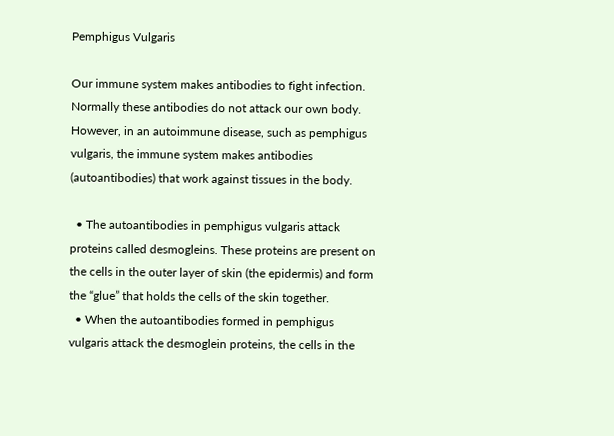Pemphigus Vulgaris

Our immune system makes antibodies to fight infection. Normally these antibodies do not attack our own body. However, in an autoimmune disease, such as pemphigus vulgaris, the immune system makes antibodies (autoantibodies) that work against tissues in the body.

  • The autoantibodies in pemphigus vulgaris attack proteins called desmogleins. These proteins are present on the cells in the outer layer of skin (the epidermis) and form the “glue” that holds the cells of the skin together.
  • When the autoantibodies formed in pemphigus vulgaris attack the desmoglein proteins, the cells in the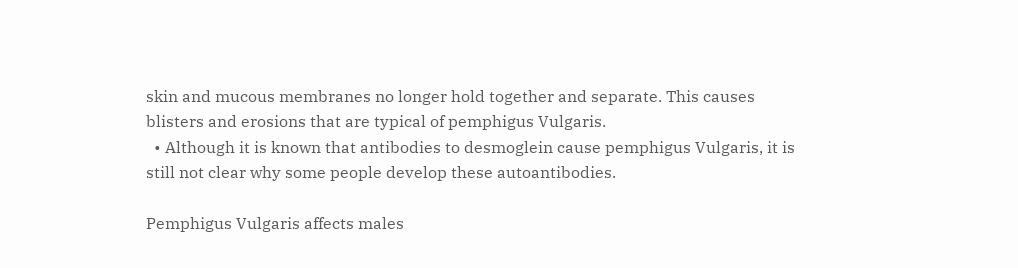skin and mucous membranes no longer hold together and separate. This causes blisters and erosions that are typical of pemphigus Vulgaris.
  • Although it is known that antibodies to desmoglein cause pemphigus Vulgaris, it is still not clear why some people develop these autoantibodies.

Pemphigus Vulgaris affects males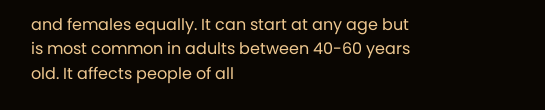and females equally. It can start at any age but is most common in adults between 40-60 years old. It affects people of all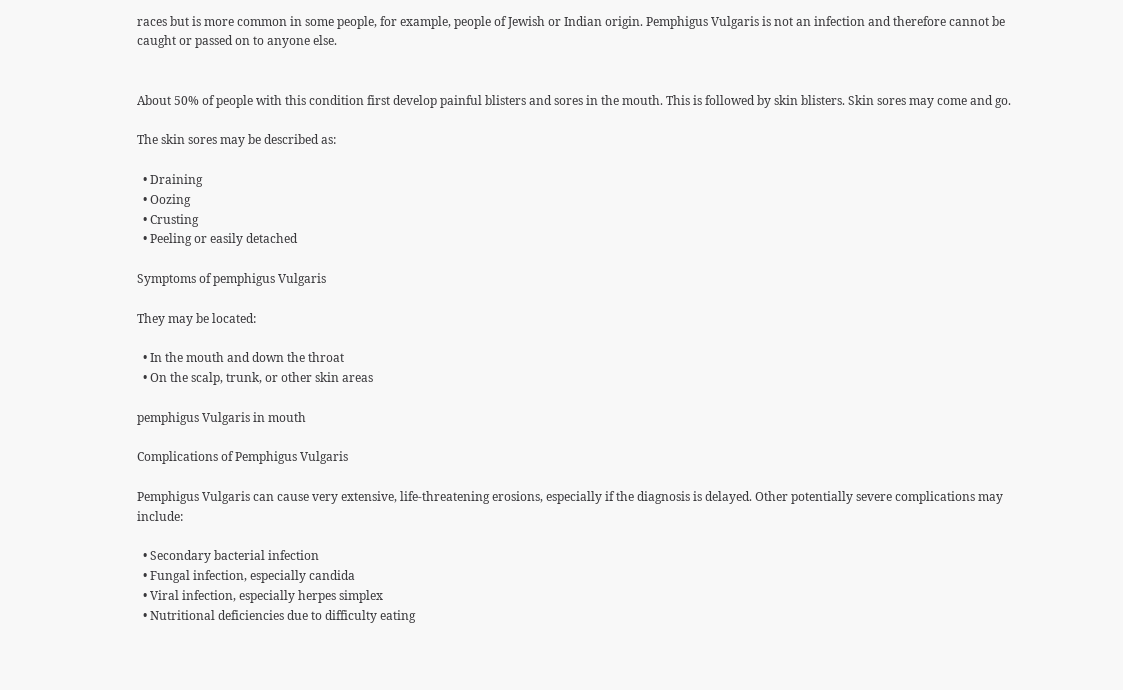races but is more common in some people, for example, people of Jewish or Indian origin. Pemphigus Vulgaris is not an infection and therefore cannot be caught or passed on to anyone else.


About 50% of people with this condition first develop painful blisters and sores in the mouth. This is followed by skin blisters. Skin sores may come and go.

The skin sores may be described as:

  • Draining
  • Oozing
  • Crusting
  • Peeling or easily detached

Symptoms of pemphigus Vulgaris

They may be located:

  • In the mouth and down the throat
  • On the scalp, trunk, or other skin areas

pemphigus Vulgaris in mouth

Complications of Pemphigus Vulgaris

Pemphigus Vulgaris can cause very extensive, life-threatening erosions, especially if the diagnosis is delayed. Other potentially severe complications may include:

  • Secondary bacterial infection
  • Fungal infection, especially candida
  • Viral infection, especially herpes simplex
  • Nutritional deficiencies due to difficulty eating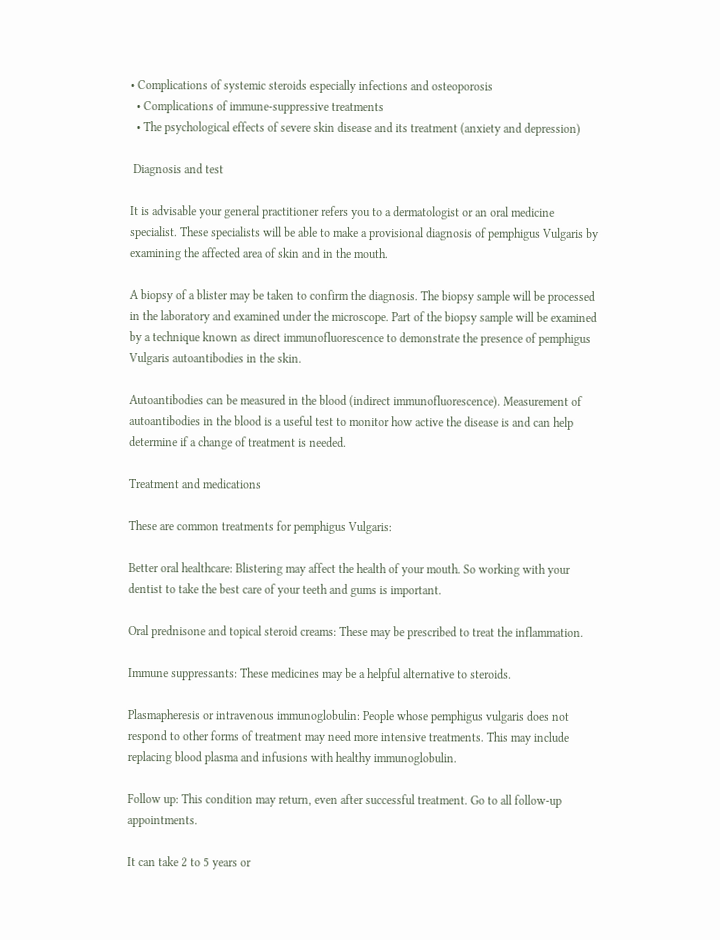• Complications of systemic steroids especially infections and osteoporosis
  • Complications of immune-suppressive treatments
  • The psychological effects of severe skin disease and its treatment (anxiety and depression)

 Diagnosis and test

It is advisable your general practitioner refers you to a dermatologist or an oral medicine specialist. These specialists will be able to make a provisional diagnosis of pemphigus Vulgaris by examining the affected area of skin and in the mouth.

A biopsy of a blister may be taken to confirm the diagnosis. The biopsy sample will be processed in the laboratory and examined under the microscope. Part of the biopsy sample will be examined by a technique known as direct immunofluorescence to demonstrate the presence of pemphigus Vulgaris autoantibodies in the skin.

Autoantibodies can be measured in the blood (indirect immunofluorescence). Measurement of autoantibodies in the blood is a useful test to monitor how active the disease is and can help determine if a change of treatment is needed.

Treatment and medications

These are common treatments for pemphigus Vulgaris:

Better oral healthcare: Blistering may affect the health of your mouth. So working with your dentist to take the best care of your teeth and gums is important.

Oral prednisone and topical steroid creams: These may be prescribed to treat the inflammation.

Immune suppressants: These medicines may be a helpful alternative to steroids.

Plasmapheresis or intravenous immunoglobulin: People whose pemphigus vulgaris does not respond to other forms of treatment may need more intensive treatments. This may include replacing blood plasma and infusions with healthy immunoglobulin.

Follow up: This condition may return, even after successful treatment. Go to all follow-up appointments.

It can take 2 to 5 years or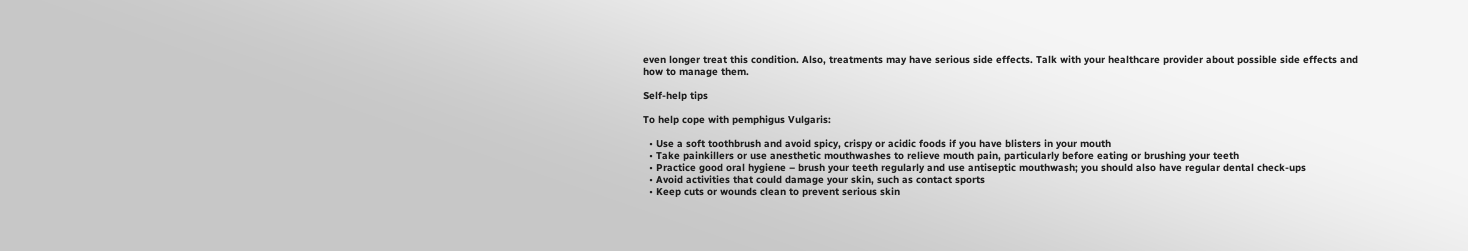even longer treat this condition. Also, treatments may have serious side effects. Talk with your healthcare provider about possible side effects and how to manage them.

Self-help tips

To help cope with pemphigus Vulgaris:

  • Use a soft toothbrush and avoid spicy, crispy or acidic foods if you have blisters in your mouth
  • Take painkillers or use anesthetic mouthwashes to relieve mouth pain, particularly before eating or brushing your teeth
  • Practice good oral hygiene – brush your teeth regularly and use antiseptic mouthwash; you should also have regular dental check-ups
  • Avoid activities that could damage your skin, such as contact sports
  • Keep cuts or wounds clean to prevent serious skin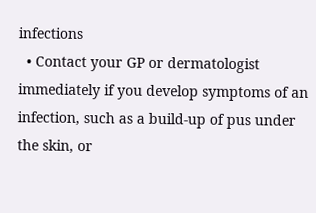infections
  • Contact your GP or dermatologist immediately if you develop symptoms of an infection, such as a build-up of pus under the skin, or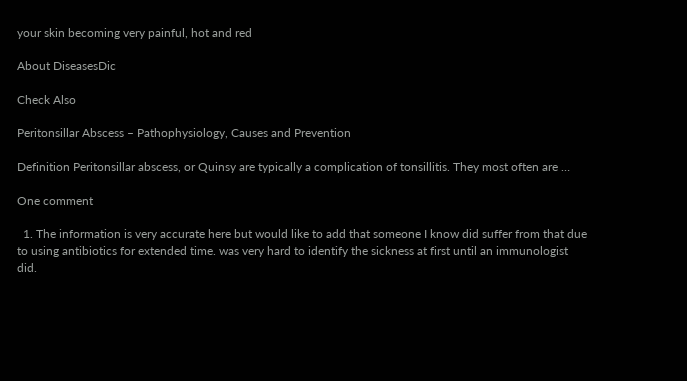your skin becoming very painful, hot and red

About DiseasesDic

Check Also

Peritonsillar Abscess – Pathophysiology, Causes and Prevention

Definition Peritonsillar abscess, or Quinsy are typically a complication of tonsillitis. They most often are …

One comment

  1. The information is very accurate here but would like to add that someone I know did suffer from that due to using antibiotics for extended time. was very hard to identify the sickness at first until an immunologist did.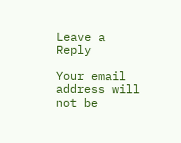Leave a Reply

Your email address will not be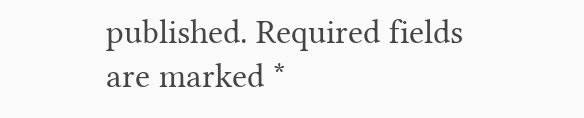published. Required fields are marked *